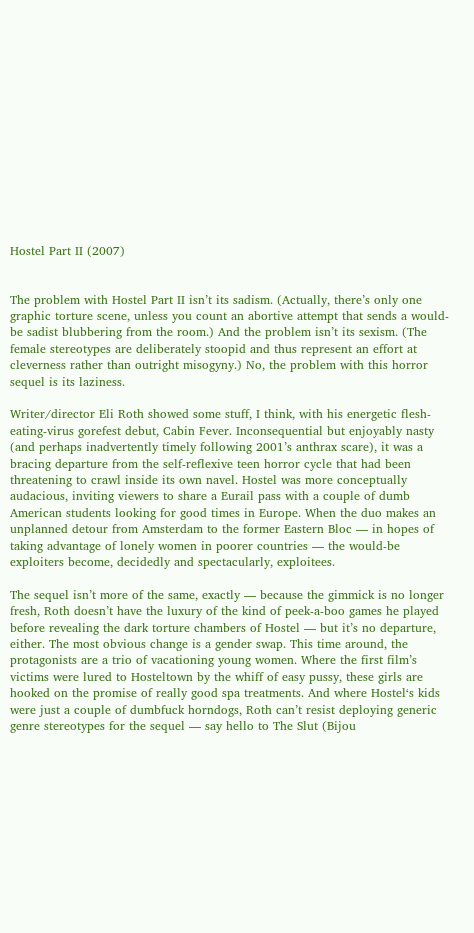Hostel Part II (2007)


The problem with Hostel Part II isn’t its sadism. (Actually, there’s only one graphic torture scene, unless you count an abortive attempt that sends a would-be sadist blubbering from the room.) And the problem isn’t its sexism. (The female stereotypes are deliberately stoopid and thus represent an effort at cleverness rather than outright misogyny.) No, the problem with this horror sequel is its laziness.

Writer/director Eli Roth showed some stuff, I think, with his energetic flesh-eating-virus gorefest debut, Cabin Fever. Inconsequential but enjoyably nasty (and perhaps inadvertently timely following 2001’s anthrax scare), it was a bracing departure from the self-reflexive teen horror cycle that had been threatening to crawl inside its own navel. Hostel was more conceptually audacious, inviting viewers to share a Eurail pass with a couple of dumb American students looking for good times in Europe. When the duo makes an unplanned detour from Amsterdam to the former Eastern Bloc — in hopes of taking advantage of lonely women in poorer countries — the would-be exploiters become, decidedly and spectacularly, exploitees.

The sequel isn’t more of the same, exactly — because the gimmick is no longer fresh, Roth doesn’t have the luxury of the kind of peek-a-boo games he played before revealing the dark torture chambers of Hostel — but it’s no departure, either. The most obvious change is a gender swap. This time around, the protagonists are a trio of vacationing young women. Where the first film’s victims were lured to Hosteltown by the whiff of easy pussy, these girls are hooked on the promise of really good spa treatments. And where Hostel‘s kids were just a couple of dumbfuck horndogs, Roth can’t resist deploying generic genre stereotypes for the sequel — say hello to The Slut (Bijou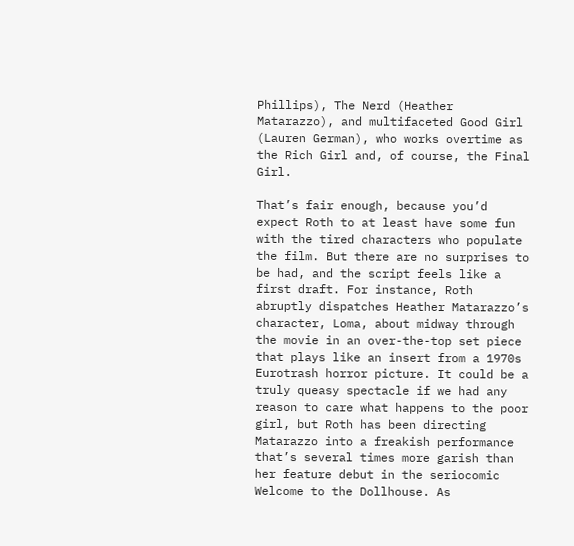Phillips), The Nerd (Heather Matarazzo), and multifaceted Good Girl (Lauren German), who works overtime as the Rich Girl and, of course, the Final Girl.

That’s fair enough, because you’d expect Roth to at least have some fun with the tired characters who populate the film. But there are no surprises to be had, and the script feels like a first draft. For instance, Roth abruptly dispatches Heather Matarazzo’s character, Loma, about midway through the movie in an over-the-top set piece that plays like an insert from a 1970s Eurotrash horror picture. It could be a truly queasy spectacle if we had any reason to care what happens to the poor girl, but Roth has been directing Matarazzo into a freakish performance that’s several times more garish than her feature debut in the seriocomic Welcome to the Dollhouse. As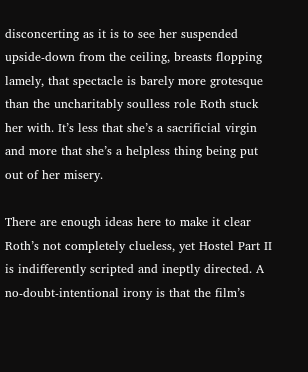disconcerting as it is to see her suspended upside-down from the ceiling, breasts flopping lamely, that spectacle is barely more grotesque than the uncharitably soulless role Roth stuck her with. It’s less that she’s a sacrificial virgin and more that she’s a helpless thing being put out of her misery.

There are enough ideas here to make it clear Roth’s not completely clueless, yet Hostel Part II is indifferently scripted and ineptly directed. A no-doubt-intentional irony is that the film’s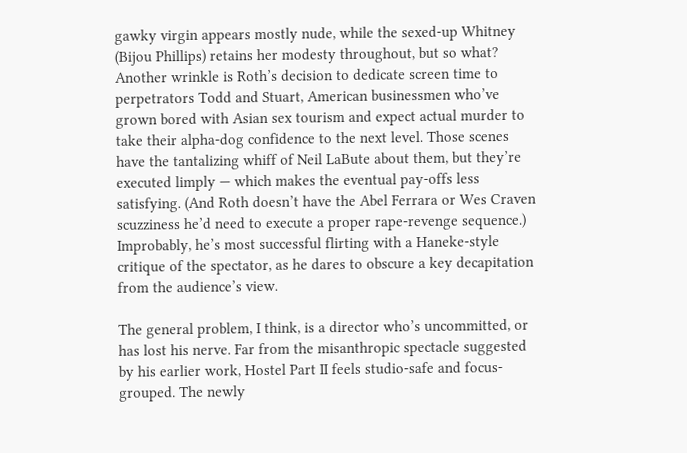gawky virgin appears mostly nude, while the sexed-up Whitney (Bijou Phillips) retains her modesty throughout, but so what? Another wrinkle is Roth’s decision to dedicate screen time to perpetrators Todd and Stuart, American businessmen who’ve grown bored with Asian sex tourism and expect actual murder to take their alpha-dog confidence to the next level. Those scenes have the tantalizing whiff of Neil LaBute about them, but they’re executed limply — which makes the eventual pay-offs less satisfying. (And Roth doesn’t have the Abel Ferrara or Wes Craven scuzziness he’d need to execute a proper rape-revenge sequence.) Improbably, he’s most successful flirting with a Haneke-style critique of the spectator, as he dares to obscure a key decapitation from the audience’s view.

The general problem, I think, is a director who’s uncommitted, or has lost his nerve. Far from the misanthropic spectacle suggested by his earlier work, Hostel Part II feels studio-safe and focus-grouped. The newly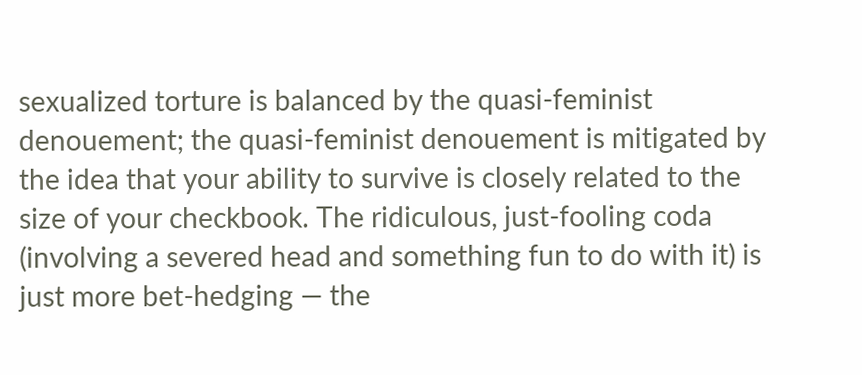sexualized torture is balanced by the quasi-feminist denouement; the quasi-feminist denouement is mitigated by the idea that your ability to survive is closely related to the size of your checkbook. The ridiculous, just-fooling coda (involving a severed head and something fun to do with it) is just more bet-hedging — the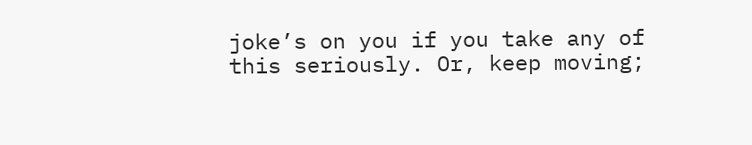joke’s on you if you take any of this seriously. Or, keep moving;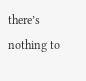there’s nothing to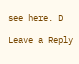see here. D

Leave a Reply